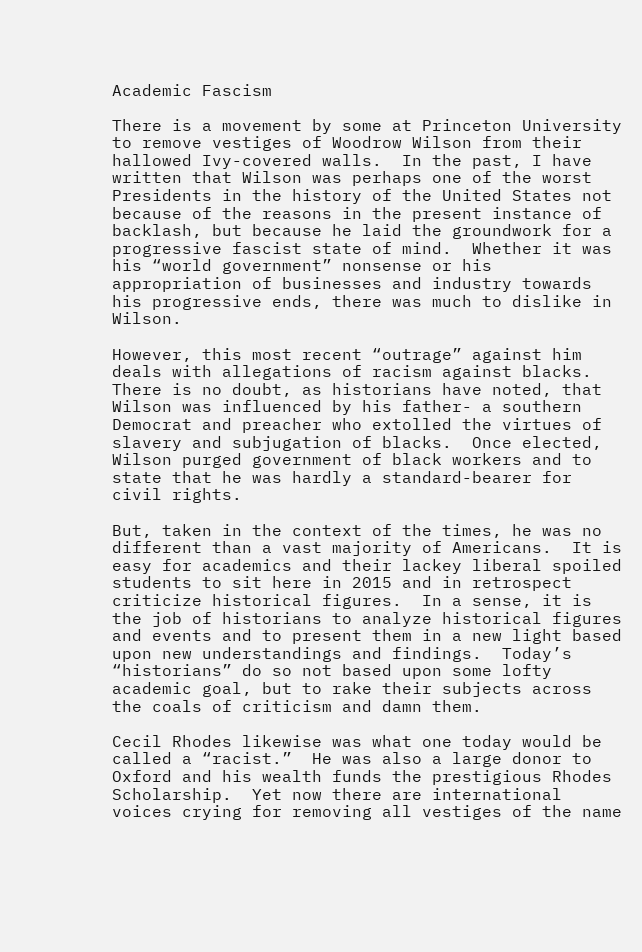Academic Fascism

There is a movement by some at Princeton University to remove vestiges of Woodrow Wilson from their hallowed Ivy-covered walls.  In the past, I have written that Wilson was perhaps one of the worst Presidents in the history of the United States not because of the reasons in the present instance of backlash, but because he laid the groundwork for a progressive fascist state of mind.  Whether it was his “world government” nonsense or his appropriation of businesses and industry towards his progressive ends, there was much to dislike in Wilson.

However, this most recent “outrage” against him deals with allegations of racism against blacks.  There is no doubt, as historians have noted, that Wilson was influenced by his father- a southern Democrat and preacher who extolled the virtues of slavery and subjugation of blacks.  Once elected, Wilson purged government of black workers and to state that he was hardly a standard-bearer for civil rights.

But, taken in the context of the times, he was no different than a vast majority of Americans.  It is easy for academics and their lackey liberal spoiled students to sit here in 2015 and in retrospect criticize historical figures.  In a sense, it is the job of historians to analyze historical figures and events and to present them in a new light based upon new understandings and findings.  Today’s “historians” do so not based upon some lofty academic goal, but to rake their subjects across the coals of criticism and damn them.

Cecil Rhodes likewise was what one today would be called a “racist.”  He was also a large donor to Oxford and his wealth funds the prestigious Rhodes Scholarship.  Yet now there are international voices crying for removing all vestiges of the name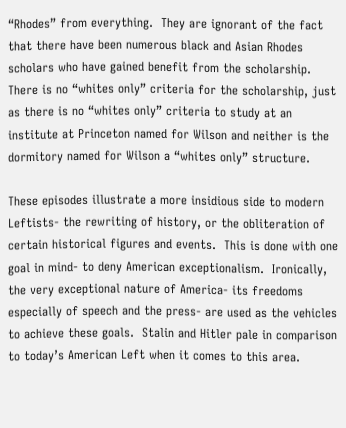“Rhodes” from everything.  They are ignorant of the fact that there have been numerous black and Asian Rhodes scholars who have gained benefit from the scholarship.  There is no “whites only” criteria for the scholarship, just as there is no “whites only” criteria to study at an institute at Princeton named for Wilson and neither is the dormitory named for Wilson a “whites only” structure.

These episodes illustrate a more insidious side to modern Leftists- the rewriting of history, or the obliteration of certain historical figures and events.  This is done with one goal in mind- to deny American exceptionalism.  Ironically, the very exceptional nature of America- its freedoms especially of speech and the press- are used as the vehicles to achieve these goals.  Stalin and Hitler pale in comparison to today’s American Left when it comes to this area.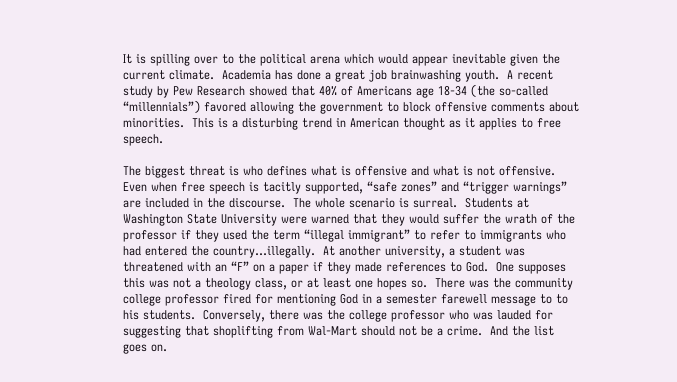It is spilling over to the political arena which would appear inevitable given the current climate.  Academia has done a great job brainwashing youth.  A recent study by Pew Research showed that 40% of Americans age 18-34 (the so-called “millennials”) favored allowing the government to block offensive comments about minorities.  This is a disturbing trend in American thought as it applies to free speech.

The biggest threat is who defines what is offensive and what is not offensive.  Even when free speech is tacitly supported, “safe zones” and “trigger warnings” are included in the discourse.  The whole scenario is surreal.  Students at Washington State University were warned that they would suffer the wrath of the professor if they used the term “illegal immigrant” to refer to immigrants who had entered the country…illegally.  At another university, a student was threatened with an “F” on a paper if they made references to God.  One supposes this was not a theology class, or at least one hopes so.  There was the community college professor fired for mentioning God in a semester farewell message to to his students.  Conversely, there was the college professor who was lauded for suggesting that shoplifting from Wal-Mart should not be a crime.  And the list goes on.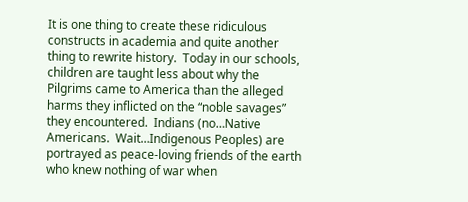It is one thing to create these ridiculous constructs in academia and quite another thing to rewrite history.  Today in our schools, children are taught less about why the Pilgrims came to America than the alleged harms they inflicted on the “noble savages” they encountered.  Indians (no…Native Americans.  Wait…Indigenous Peoples) are portrayed as peace-loving friends of the earth who knew nothing of war when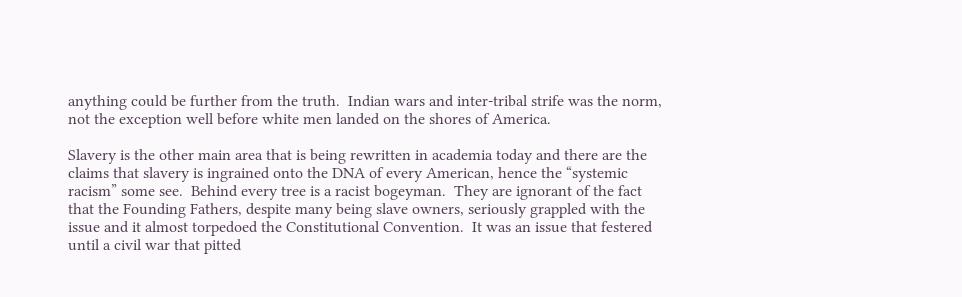anything could be further from the truth.  Indian wars and inter-tribal strife was the norm, not the exception well before white men landed on the shores of America.

Slavery is the other main area that is being rewritten in academia today and there are the claims that slavery is ingrained onto the DNA of every American, hence the “systemic racism” some see.  Behind every tree is a racist bogeyman.  They are ignorant of the fact that the Founding Fathers, despite many being slave owners, seriously grappled with the issue and it almost torpedoed the Constitutional Convention.  It was an issue that festered until a civil war that pitted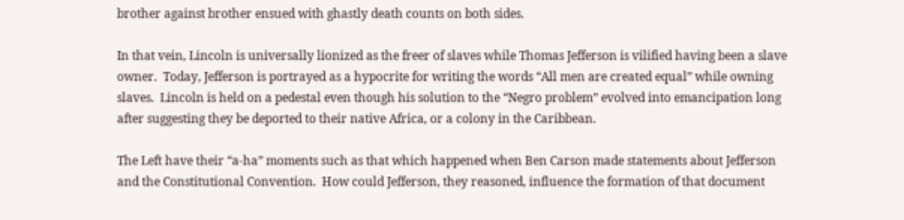brother against brother ensued with ghastly death counts on both sides.

In that vein, Lincoln is universally lionized as the freer of slaves while Thomas Jefferson is vilified having been a slave owner.  Today, Jefferson is portrayed as a hypocrite for writing the words “All men are created equal” while owning slaves.  Lincoln is held on a pedestal even though his solution to the “Negro problem” evolved into emancipation long after suggesting they be deported to their native Africa, or a colony in the Caribbean.

The Left have their “a-ha” moments such as that which happened when Ben Carson made statements about Jefferson and the Constitutional Convention.  How could Jefferson, they reasoned, influence the formation of that document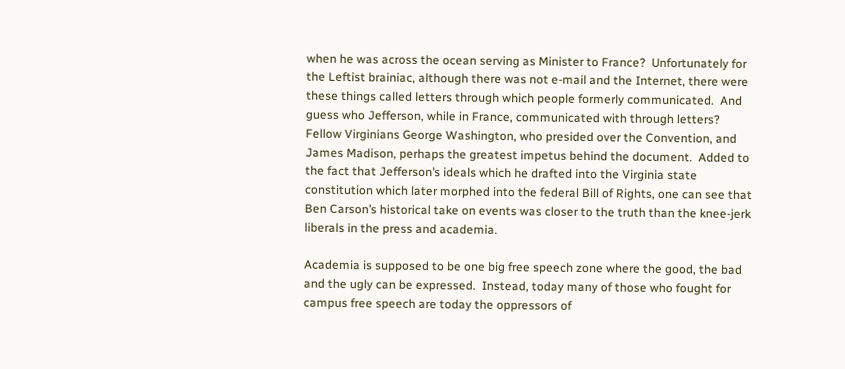when he was across the ocean serving as Minister to France?  Unfortunately for the Leftist brainiac, although there was not e-mail and the Internet, there were these things called letters through which people formerly communicated.  And guess who Jefferson, while in France, communicated with through letters?  Fellow Virginians George Washington, who presided over the Convention, and James Madison, perhaps the greatest impetus behind the document.  Added to the fact that Jefferson’s ideals which he drafted into the Virginia state constitution which later morphed into the federal Bill of Rights, one can see that Ben Carson’s historical take on events was closer to the truth than the knee-jerk liberals in the press and academia.

Academia is supposed to be one big free speech zone where the good, the bad and the ugly can be expressed.  Instead, today many of those who fought for campus free speech are today the oppressors of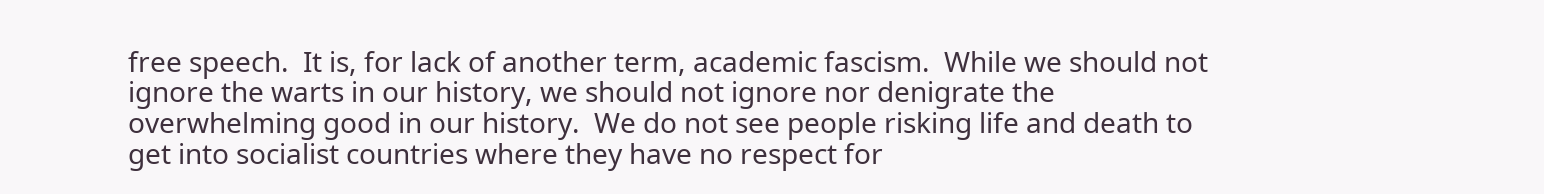free speech.  It is, for lack of another term, academic fascism.  While we should not ignore the warts in our history, we should not ignore nor denigrate the overwhelming good in our history.  We do not see people risking life and death to get into socialist countries where they have no respect for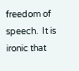freedom of speech.  It is ironic that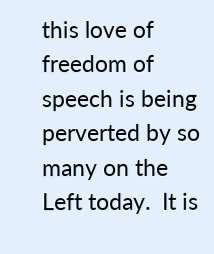this love of freedom of speech is being perverted by so many on the Left today.  It is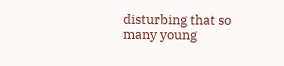disturbing that so many young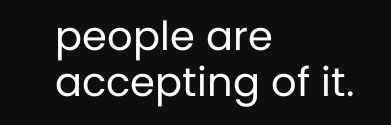people are accepting of it.